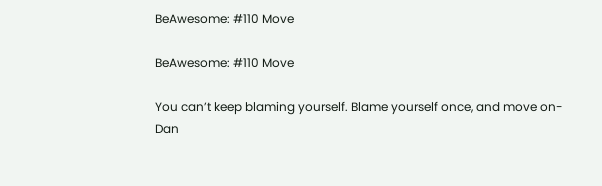BeAwesome: #110 Move

BeAwesome: #110 Move

You can’t keep blaming yourself. Blame yourself once, and move on- Dan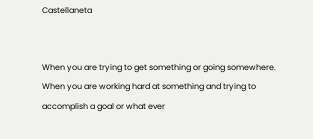Castellaneta


When you are trying to get something or going somewhere. When you are working hard at something and trying to accomplish a goal or what ever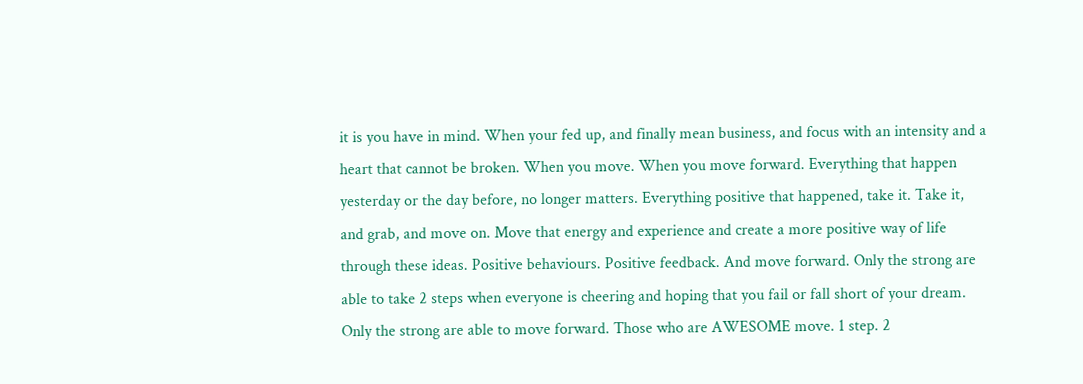it is you have in mind. When your fed up, and finally mean business, and focus with an intensity and a heart that cannot be broken. When you move. When you move forward. Everything that happen yesterday or the day before, no longer matters. Everything positive that happened, take it. Take it, and grab, and move on. Move that energy and experience and create a more positive way of life through these ideas. Positive behaviours. Positive feedback. And move forward. Only the strong are able to take 2 steps when everyone is cheering and hoping that you fail or fall short of your dream. Only the strong are able to move forward. Those who are AWESOME move. 1 step. 2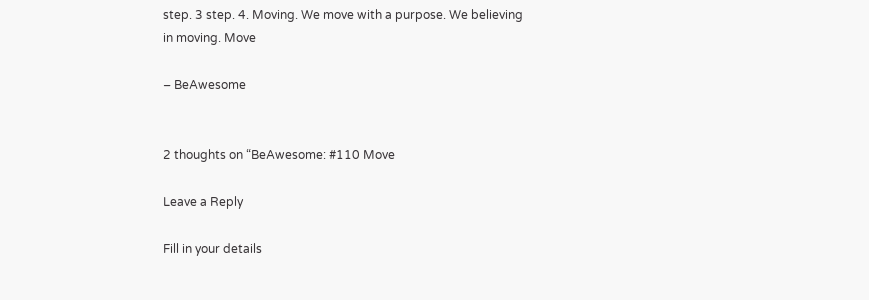step. 3 step. 4. Moving. We move with a purpose. We believing in moving. Move

– BeAwesome


2 thoughts on “BeAwesome: #110 Move

Leave a Reply

Fill in your details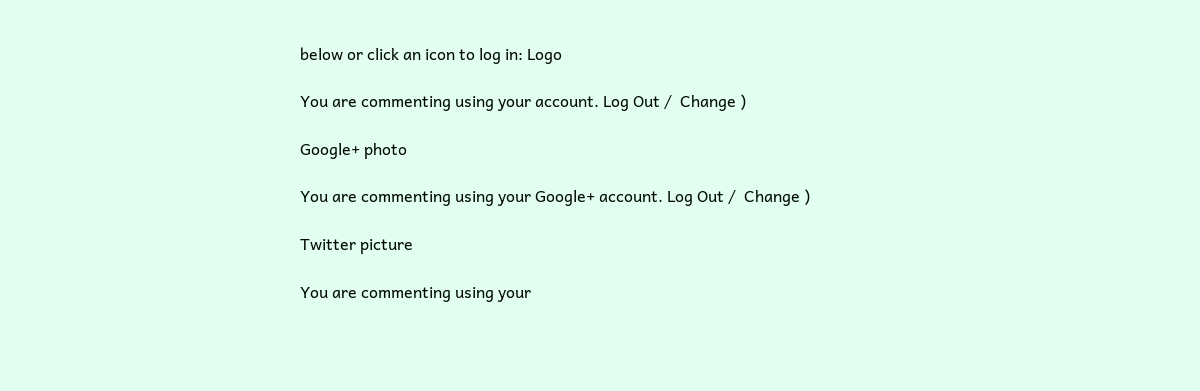below or click an icon to log in: Logo

You are commenting using your account. Log Out /  Change )

Google+ photo

You are commenting using your Google+ account. Log Out /  Change )

Twitter picture

You are commenting using your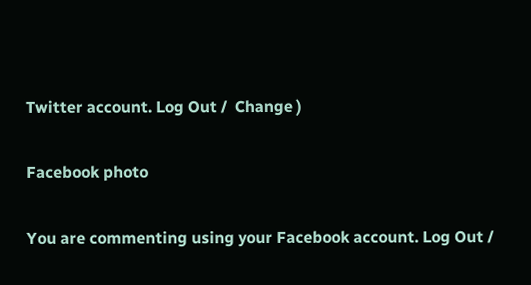Twitter account. Log Out /  Change )

Facebook photo

You are commenting using your Facebook account. Log Out /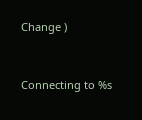Change )


Connecting to %s